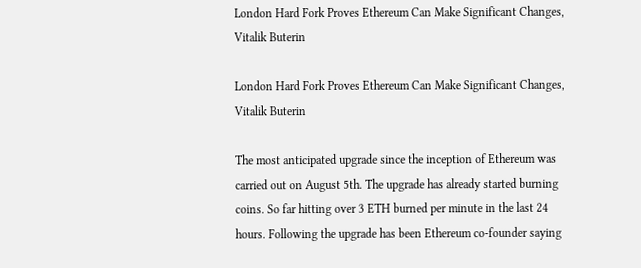London Hard Fork Proves Ethereum Can Make Significant Changes, Vitalik Buterin

London Hard Fork Proves Ethereum Can Make Significant Changes, Vitalik Buterin

The most anticipated upgrade since the inception of Ethereum was carried out on August 5th. The upgrade has already started burning coins. So far hitting over 3 ETH burned per minute in the last 24 hours. Following the upgrade has been Ethereum co-founder saying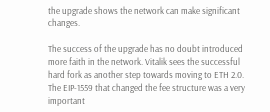the upgrade shows the network can make significant changes.

The success of the upgrade has no doubt introduced more faith in the network. Vitalik sees the successful hard fork as another step towards moving to ETH 2.0. The EIP-1559 that changed the fee structure was a very important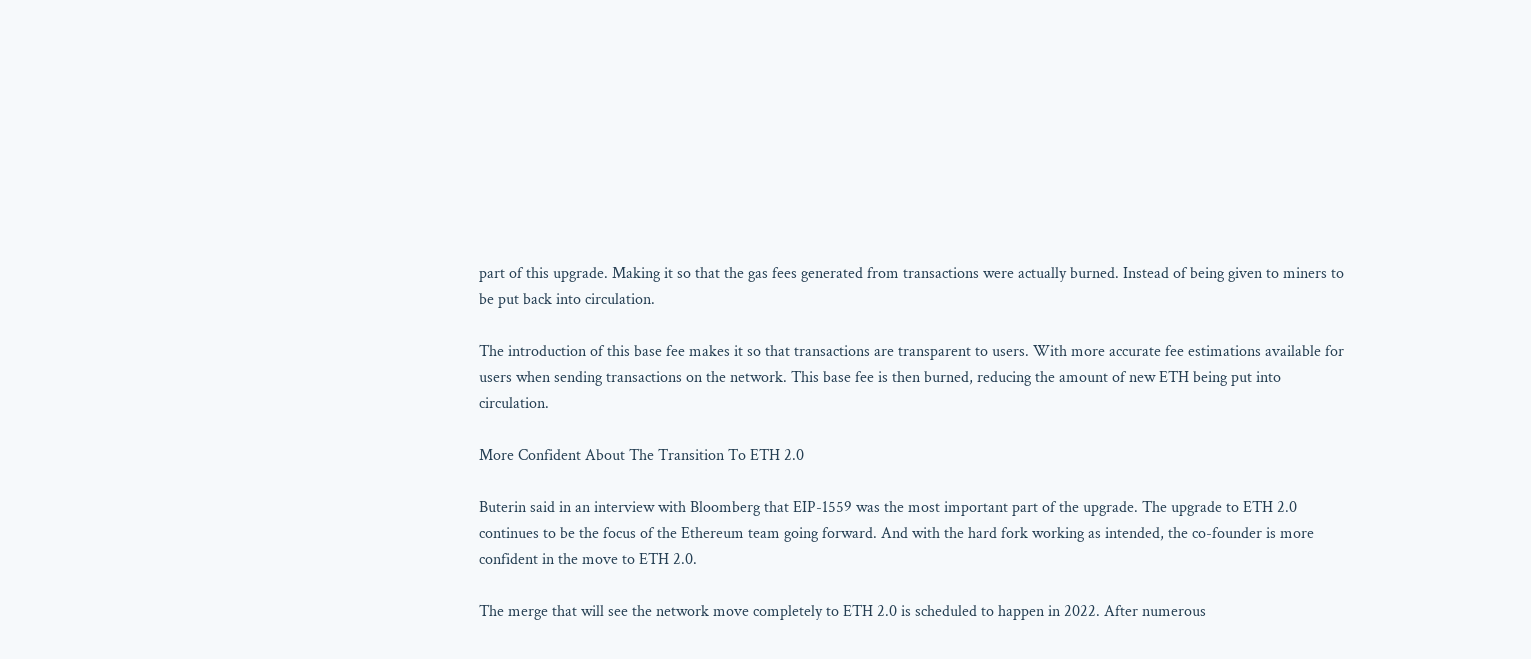part of this upgrade. Making it so that the gas fees generated from transactions were actually burned. Instead of being given to miners to be put back into circulation.

The introduction of this base fee makes it so that transactions are transparent to users. With more accurate fee estimations available for users when sending transactions on the network. This base fee is then burned, reducing the amount of new ETH being put into circulation.

More Confident About The Transition To ETH 2.0

Buterin said in an interview with Bloomberg that EIP-1559 was the most important part of the upgrade. The upgrade to ETH 2.0 continues to be the focus of the Ethereum team going forward. And with the hard fork working as intended, the co-founder is more confident in the move to ETH 2.0.

The merge that will see the network move completely to ETH 2.0 is scheduled to happen in 2022. After numerous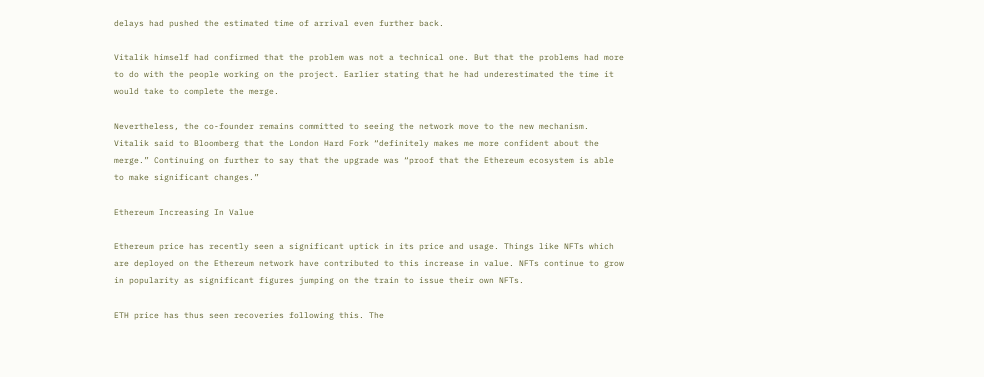delays had pushed the estimated time of arrival even further back.

Vitalik himself had confirmed that the problem was not a technical one. But that the problems had more to do with the people working on the project. Earlier stating that he had underestimated the time it would take to complete the merge.

Nevertheless, the co-founder remains committed to seeing the network move to the new mechanism. Vitalik said to Bloomberg that the London Hard Fork “definitely makes me more confident about the merge.” Continuing on further to say that the upgrade was “proof that the Ethereum ecosystem is able to make significant changes.”

Ethereum Increasing In Value

Ethereum price has recently seen a significant uptick in its price and usage. Things like NFTs which are deployed on the Ethereum network have contributed to this increase in value. NFTs continue to grow in popularity as significant figures jumping on the train to issue their own NFTs.

ETH price has thus seen recoveries following this. The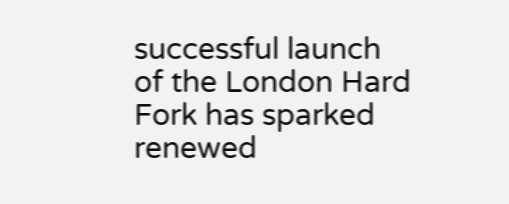successful launch of the London Hard Fork has sparked renewed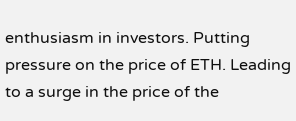enthusiasm in investors. Putting pressure on the price of ETH. Leading to a surge in the price of the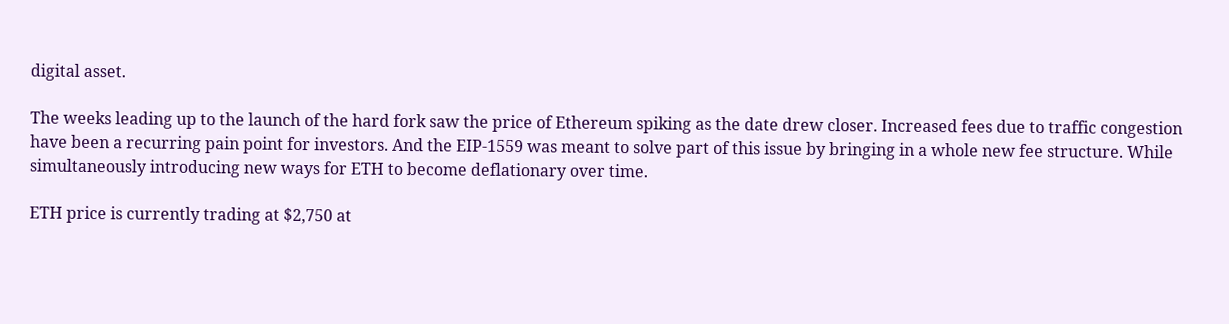digital asset.

The weeks leading up to the launch of the hard fork saw the price of Ethereum spiking as the date drew closer. Increased fees due to traffic congestion have been a recurring pain point for investors. And the EIP-1559 was meant to solve part of this issue by bringing in a whole new fee structure. While simultaneously introducing new ways for ETH to become deflationary over time.

ETH price is currently trading at $2,750 at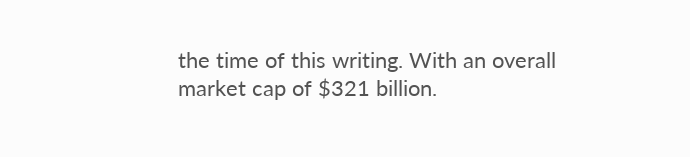the time of this writing. With an overall market cap of $321 billion.